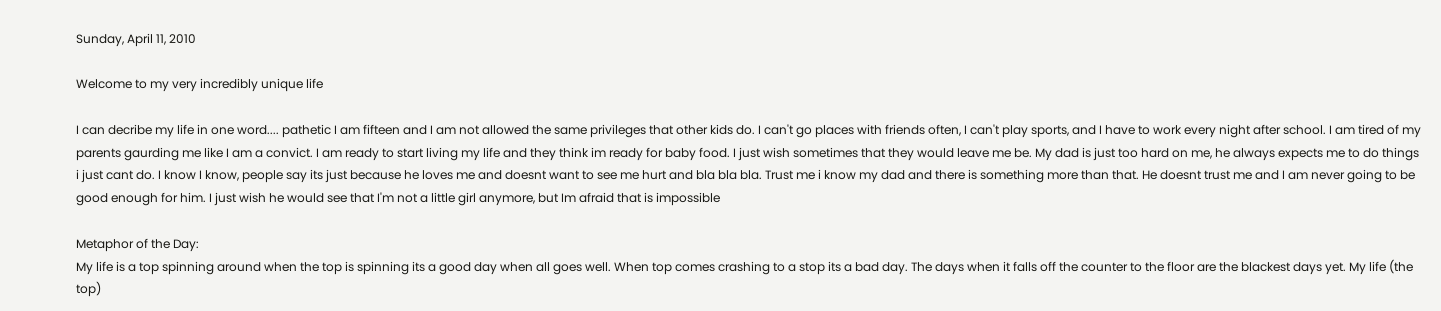Sunday, April 11, 2010

Welcome to my very incredibly unique life

I can decribe my life in one word.... pathetic I am fifteen and I am not allowed the same privileges that other kids do. I can't go places with friends often, I can't play sports, and I have to work every night after school. I am tired of my parents gaurding me like I am a convict. I am ready to start living my life and they think im ready for baby food. I just wish sometimes that they would leave me be. My dad is just too hard on me, he always expects me to do things i just cant do. I know I know, people say its just because he loves me and doesnt want to see me hurt and bla bla bla. Trust me i know my dad and there is something more than that. He doesnt trust me and I am never going to be good enough for him. I just wish he would see that I'm not a little girl anymore, but Im afraid that is impossible

Metaphor of the Day:
My life is a top spinning around when the top is spinning its a good day when all goes well. When top comes crashing to a stop its a bad day. The days when it falls off the counter to the floor are the blackest days yet. My life (the top)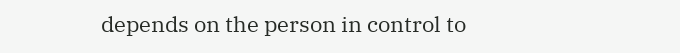depends on the person in control to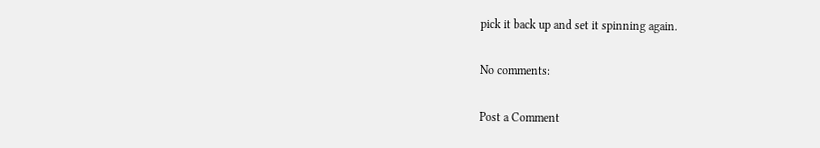pick it back up and set it spinning again.

No comments:

Post a Comment